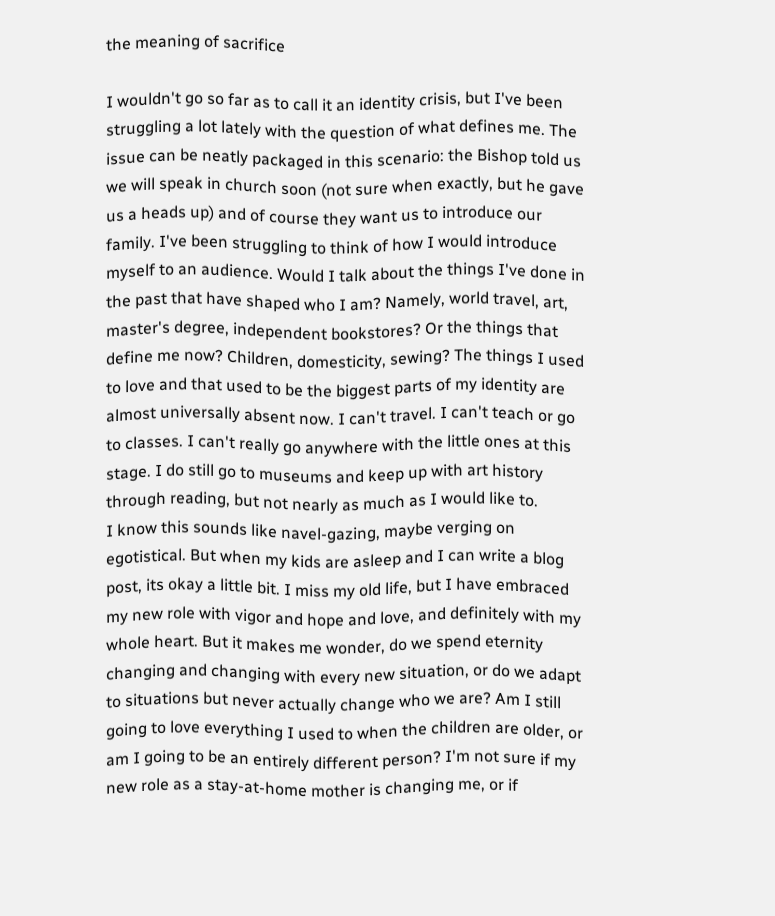the meaning of sacrifice

I wouldn't go so far as to call it an identity crisis, but I've been struggling a lot lately with the question of what defines me. The issue can be neatly packaged in this scenario: the Bishop told us we will speak in church soon (not sure when exactly, but he gave us a heads up) and of course they want us to introduce our family. I've been struggling to think of how I would introduce myself to an audience. Would I talk about the things I've done in the past that have shaped who I am? Namely, world travel, art, master's degree, independent bookstores? Or the things that define me now? Children, domesticity, sewing? The things I used to love and that used to be the biggest parts of my identity are almost universally absent now. I can't travel. I can't teach or go to classes. I can't really go anywhere with the little ones at this stage. I do still go to museums and keep up with art history through reading, but not nearly as much as I would like to.
I know this sounds like navel-gazing, maybe verging on egotistical. But when my kids are asleep and I can write a blog post, its okay a little bit. I miss my old life, but I have embraced my new role with vigor and hope and love, and definitely with my whole heart. But it makes me wonder, do we spend eternity changing and changing with every new situation, or do we adapt to situations but never actually change who we are? Am I still going to love everything I used to when the children are older, or am I going to be an entirely different person? I'm not sure if my new role as a stay-at-home mother is changing me, or if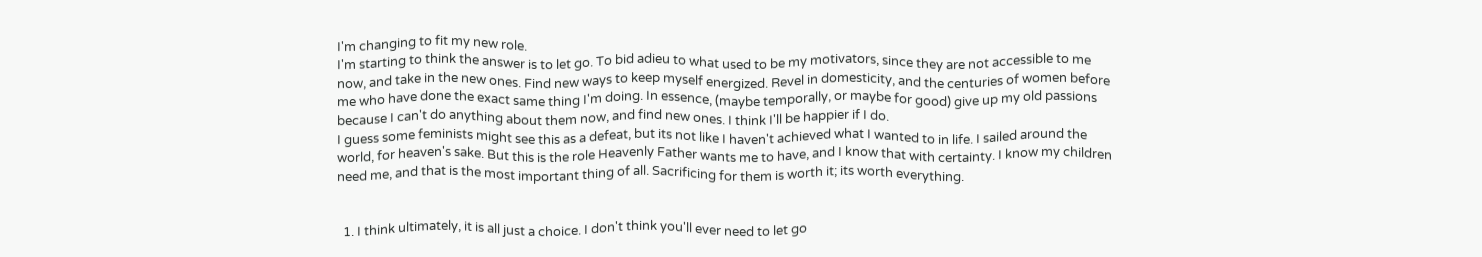I'm changing to fit my new role.
I'm starting to think the answer is to let go. To bid adieu to what used to be my motivators, since they are not accessible to me now, and take in the new ones. Find new ways to keep myself energized. Revel in domesticity, and the centuries of women before me who have done the exact same thing I'm doing. In essence, (maybe temporally, or maybe for good) give up my old passions because I can't do anything about them now, and find new ones. I think I'll be happier if I do.
I guess some feminists might see this as a defeat, but its not like I haven't achieved what I wanted to in life. I sailed around the world, for heaven's sake. But this is the role Heavenly Father wants me to have, and I know that with certainty. I know my children need me, and that is the most important thing of all. Sacrificing for them is worth it; its worth everything.


  1. I think ultimately, it is all just a choice. I don't think you'll ever need to let go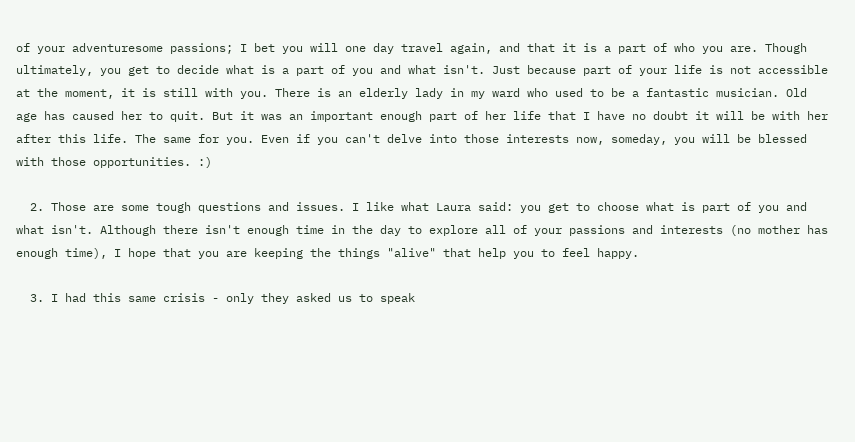of your adventuresome passions; I bet you will one day travel again, and that it is a part of who you are. Though ultimately, you get to decide what is a part of you and what isn't. Just because part of your life is not accessible at the moment, it is still with you. There is an elderly lady in my ward who used to be a fantastic musician. Old age has caused her to quit. But it was an important enough part of her life that I have no doubt it will be with her after this life. The same for you. Even if you can't delve into those interests now, someday, you will be blessed with those opportunities. :)

  2. Those are some tough questions and issues. I like what Laura said: you get to choose what is part of you and what isn't. Although there isn't enough time in the day to explore all of your passions and interests (no mother has enough time), I hope that you are keeping the things "alive" that help you to feel happy.

  3. I had this same crisis - only they asked us to speak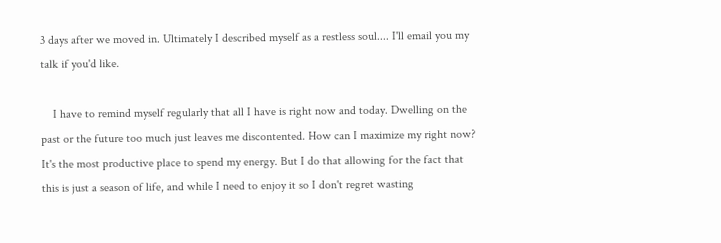3 days after we moved in. Ultimately I described myself as a restless soul.... I'll email you my talk if you'd like.

    I have to remind myself regularly that all I have is right now and today. Dwelling on the past or the future too much just leaves me discontented. How can I maximize my right now? It's the most productive place to spend my energy. But I do that allowing for the fact that this is just a season of life, and while I need to enjoy it so I don't regret wasting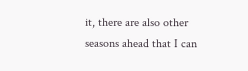it, there are also other seasons ahead that I can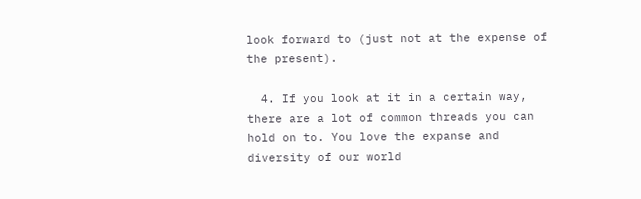look forward to (just not at the expense of the present).

  4. If you look at it in a certain way, there are a lot of common threads you can hold on to. You love the expanse and diversity of our world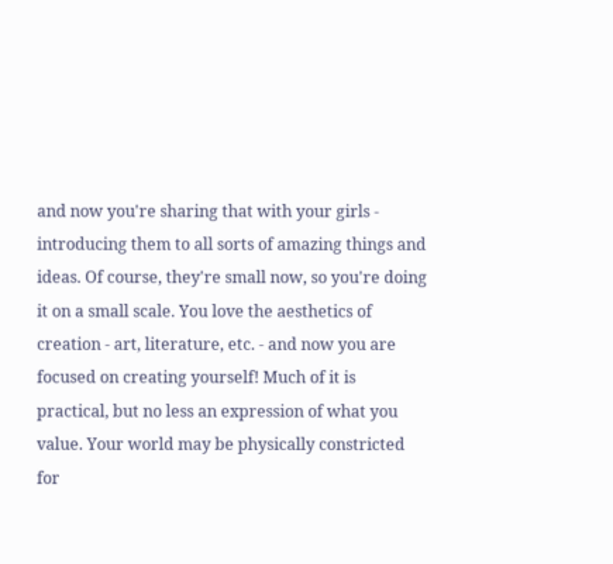and now you're sharing that with your girls - introducing them to all sorts of amazing things and ideas. Of course, they're small now, so you're doing it on a small scale. You love the aesthetics of creation - art, literature, etc. - and now you are focused on creating yourself! Much of it is practical, but no less an expression of what you value. Your world may be physically constricted for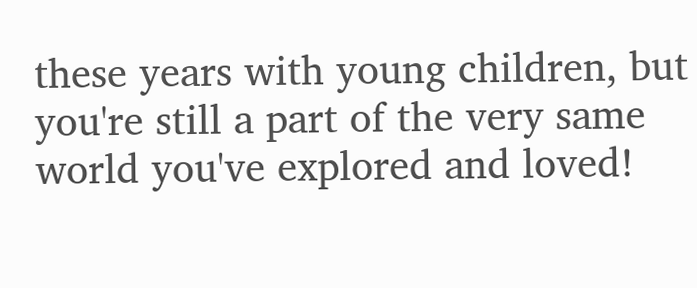these years with young children, but you're still a part of the very same world you've explored and loved!